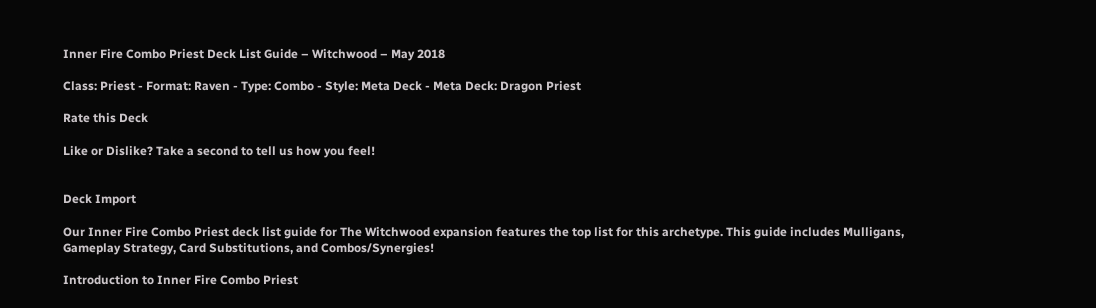Inner Fire Combo Priest Deck List Guide – Witchwood – May 2018

Class: Priest - Format: Raven - Type: Combo - Style: Meta Deck - Meta Deck: Dragon Priest

Rate this Deck

Like or Dislike? Take a second to tell us how you feel!


Deck Import

Our Inner Fire Combo Priest deck list guide for The Witchwood expansion features the top list for this archetype. This guide includes Mulligans, Gameplay Strategy, Card Substitutions, and Combos/Synergies!

Introduction to Inner Fire Combo Priest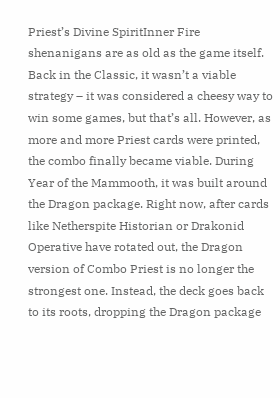Priest’s Divine SpiritInner Fire shenanigans are as old as the game itself. Back in the Classic, it wasn’t a viable strategy – it was considered a cheesy way to win some games, but that’s all. However, as more and more Priest cards were printed, the combo finally became viable. During Year of the Mammooth, it was built around the Dragon package. Right now, after cards like Netherspite Historian or Drakonid Operative have rotated out, the Dragon version of Combo Priest is no longer the strongest one. Instead, the deck goes back to its roots, dropping the Dragon package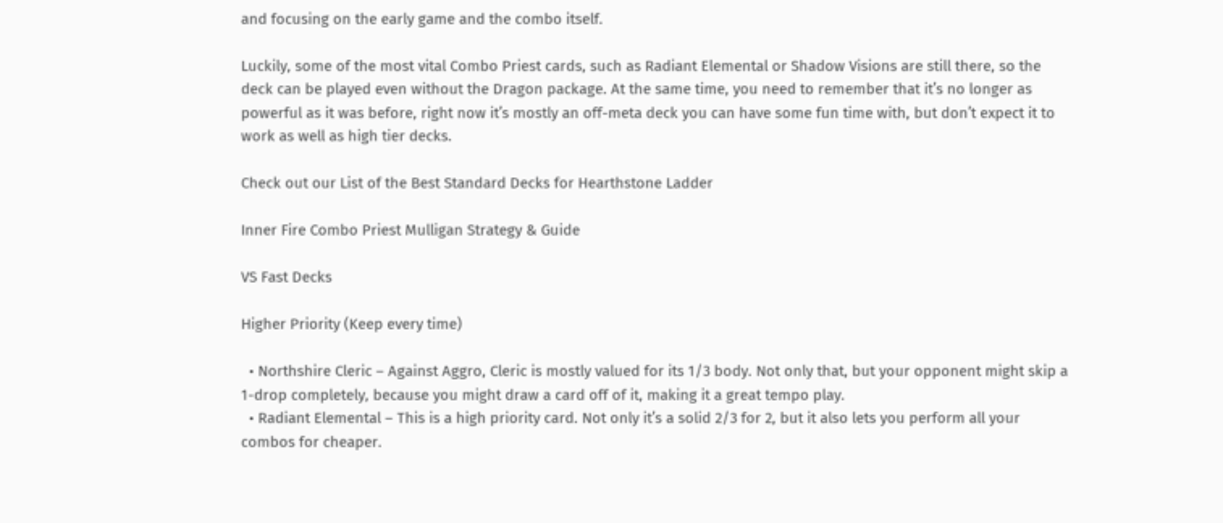and focusing on the early game and the combo itself.

Luckily, some of the most vital Combo Priest cards, such as Radiant Elemental or Shadow Visions are still there, so the deck can be played even without the Dragon package. At the same time, you need to remember that it’s no longer as powerful as it was before, right now it’s mostly an off-meta deck you can have some fun time with, but don’t expect it to work as well as high tier decks.

Check out our List of the Best Standard Decks for Hearthstone Ladder

Inner Fire Combo Priest Mulligan Strategy & Guide

VS Fast Decks

Higher Priority (Keep every time)

  • Northshire Cleric – Against Aggro, Cleric is mostly valued for its 1/3 body. Not only that, but your opponent might skip a 1-drop completely, because you might draw a card off of it, making it a great tempo play.
  • Radiant Elemental – This is a high priority card. Not only it’s a solid 2/3 for 2, but it also lets you perform all your combos for cheaper.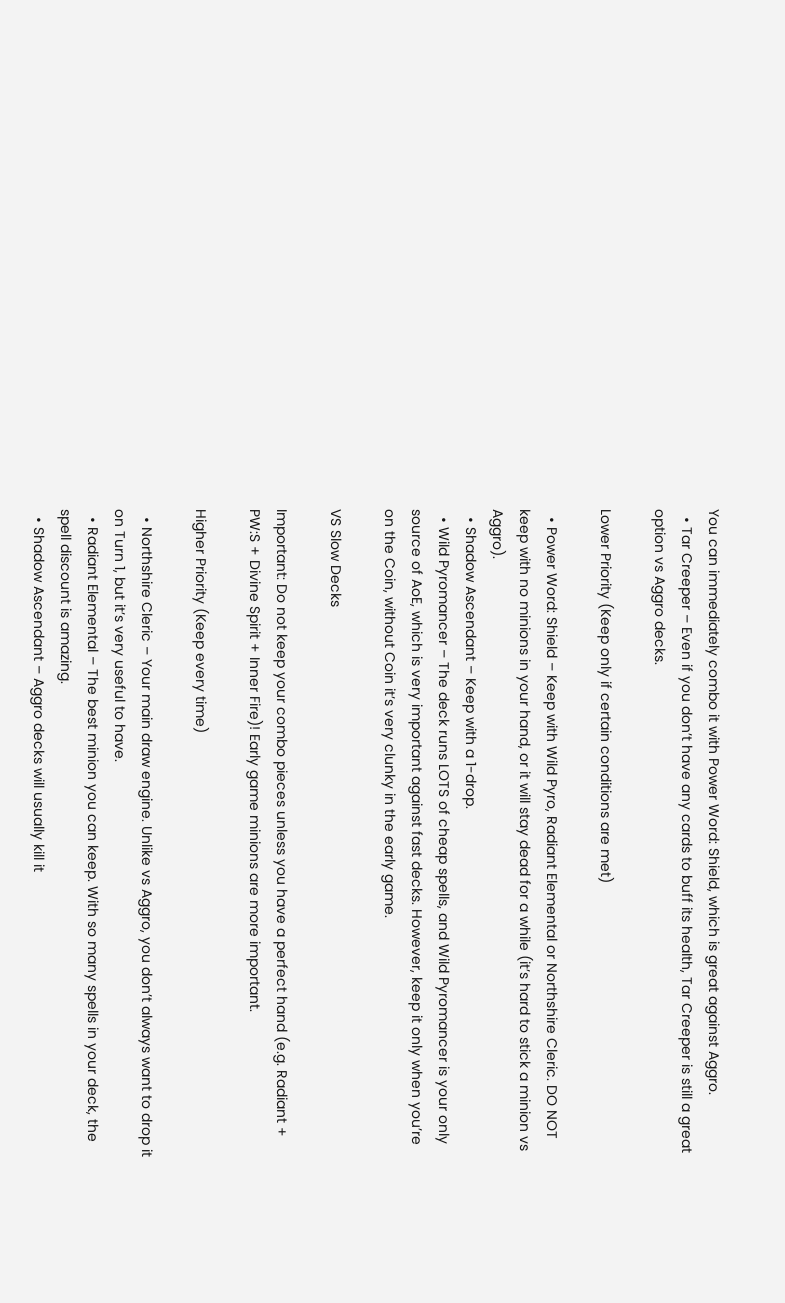You can immediately combo it with Power Word: Shield, which is great against Aggro.
  • Tar Creeper – Even if you don’t have any cards to buff its health, Tar Creeper is still a great option vs Aggro decks.

Lower Priority (Keep only if certain conditions are met)

  • Power Word: Shield – Keep with Wild Pyro, Radiant Elemental or Northshire Cleric. DO NOT keep with no minions in your hand, or it will stay dead for a while (it’s hard to stick a minion vs Aggro).
  • Shadow Ascendant – Keep with a 1-drop.
  • Wild Pyromancer – The deck runs LOTS of cheap spells, and Wild Pyromancer is your only source of AoE, which is very important against fast decks. However, keep it only when you’re on the Coin, without Coin it’s very clunky in the early game.

VS Slow Decks

Important: Do not keep your combo pieces unless you have a perfect hand (e.g. Radiant + PW:S + Divine Spirit + Inner Fire)! Early game minions are more important.

Higher Priority (Keep every time)

  • Northshire Cleric – Your main draw engine. Unlike vs Aggro, you don’t always want to drop it on Turn 1, but it’s very useful to have.
  • Radiant Elemental – The best minion you can keep. With so many spells in your deck, the spell discount is amazing.
  • Shadow Ascendant – Aggro decks will usually kill it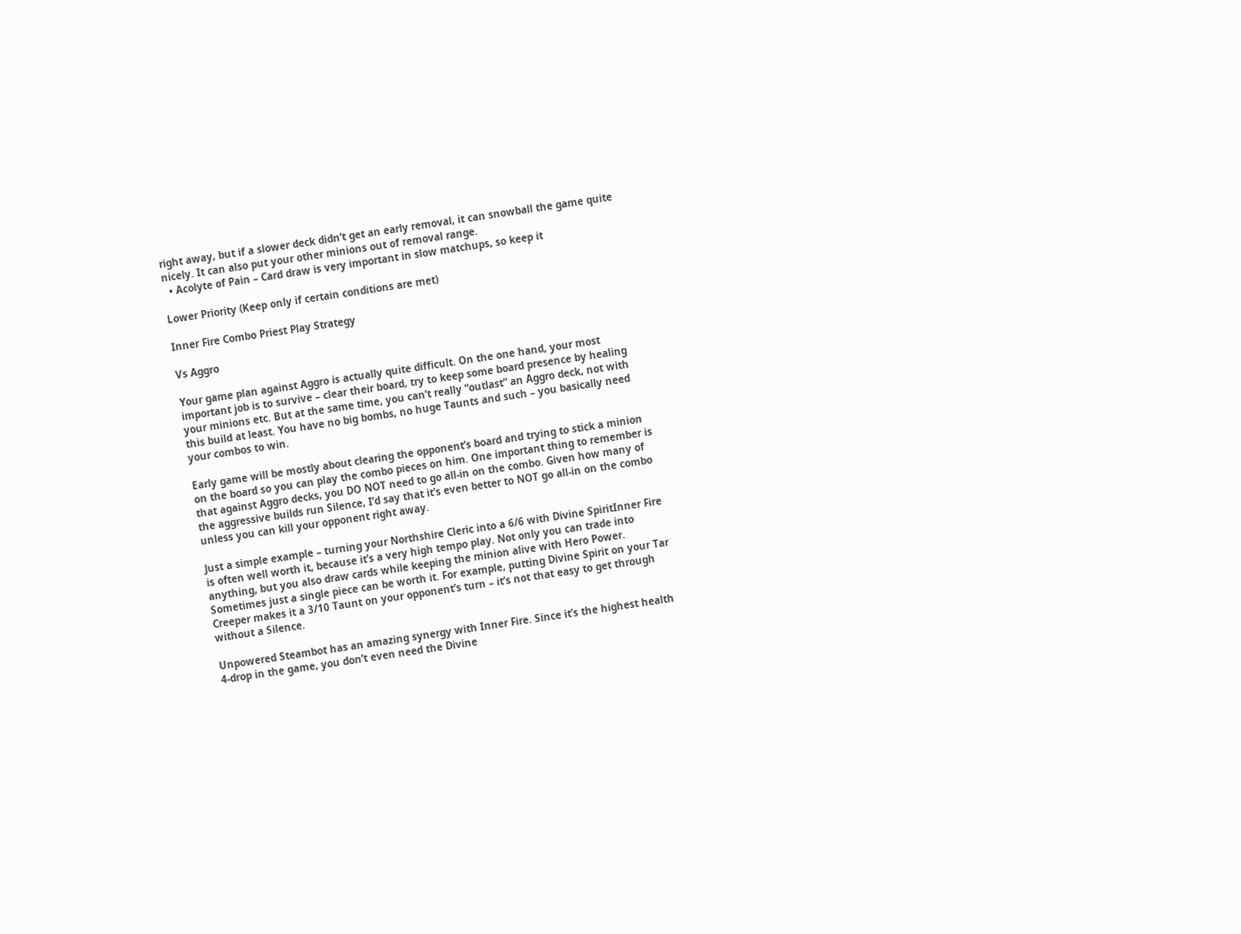right away, but if a slower deck didn’t get an early removal, it can snowball the game quite nicely. It can also put your other minions out of removal range.
  • Acolyte of Pain – Card draw is very important in slow matchups, so keep it

Lower Priority (Keep only if certain conditions are met)

Inner Fire Combo Priest Play Strategy

Vs Aggro

Your game plan against Aggro is actually quite difficult. On the one hand, your most important job is to survive – clear their board, try to keep some board presence by healing your minions etc. But at the same time, you can’t really “outlast” an Aggro deck, not with this build at least. You have no big bombs, no huge Taunts and such – you basically need your combos to win.

Early game will be mostly about clearing the opponent’s board and trying to stick a minion on the board so you can play the combo pieces on him. One important thing to remember is that against Aggro decks, you DO NOT need to go all-in on the combo. Given how many of the aggressive builds run Silence, I’d say that it’s even better to NOT go all-in on the combo unless you can kill your opponent right away.

Just a simple example – turning your Northshire Cleric into a 6/6 with Divine SpiritInner Fire is often well worth it, because it’s a very high tempo play. Not only you can trade into anything, but you also draw cards while keeping the minion alive with Hero Power. Sometimes just a single piece can be worth it. For example, putting Divine Spirit on your Tar Creeper makes it a 3/10 Taunt on your opponent’s turn – it’s not that easy to get through without a Silence.

Unpowered Steambot has an amazing synergy with Inner Fire. Since it’s the highest health 4-drop in the game, you don’t even need the Divine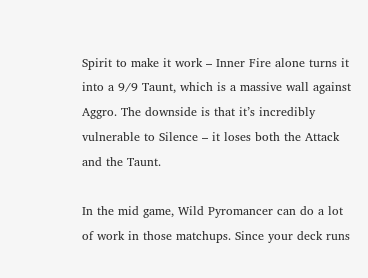Spirit to make it work – Inner Fire alone turns it into a 9/9 Taunt, which is a massive wall against Aggro. The downside is that it’s incredibly vulnerable to Silence – it loses both the Attack and the Taunt.

In the mid game, Wild Pyromancer can do a lot of work in those matchups. Since your deck runs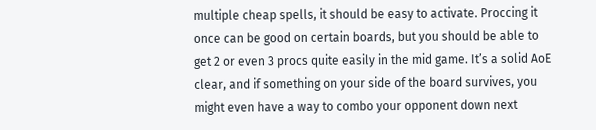multiple cheap spells, it should be easy to activate. Proccing it once can be good on certain boards, but you should be able to get 2 or even 3 procs quite easily in the mid game. It’s a solid AoE clear, and if something on your side of the board survives, you might even have a way to combo your opponent down next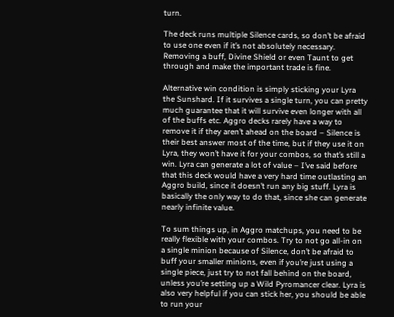turn.

The deck runs multiple Silence cards, so don’t be afraid to use one even if it’s not absolutely necessary. Removing a buff, Divine Shield or even Taunt to get through and make the important trade is fine.

Alternative win condition is simply sticking your Lyra the Sunshard. If it survives a single turn, you can pretty much guarantee that it will survive even longer with all of the buffs etc. Aggro decks rarely have a way to remove it if they aren’t ahead on the board – Silence is their best answer most of the time, but if they use it on Lyra, they won’t have it for your combos, so that’s still a win. Lyra can generate a lot of value – I’ve said before that this deck would have a very hard time outlasting an Aggro build, since it doesn’t run any big stuff. Lyra is basically the only way to do that, since she can generate nearly infinite value.

To sum things up, in Aggro matchups, you need to be really flexible with your combos. Try to not go all-in on a single minion because of Silence, don’t be afraid to buff your smaller minions, even if you’re just using a single piece, just try to not fall behind on the board, unless you’re setting up a Wild Pyromancer clear. Lyra is also very helpful if you can stick her, you should be able to run your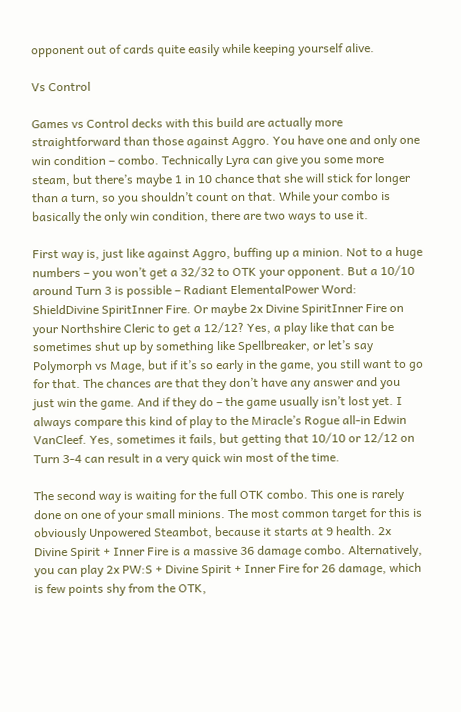opponent out of cards quite easily while keeping yourself alive.

Vs Control

Games vs Control decks with this build are actually more straightforward than those against Aggro. You have one and only one win condition – combo. Technically Lyra can give you some more steam, but there’s maybe 1 in 10 chance that she will stick for longer than a turn, so you shouldn’t count on that. While your combo is basically the only win condition, there are two ways to use it.

First way is, just like against Aggro, buffing up a minion. Not to a huge numbers – you won’t get a 32/32 to OTK your opponent. But a 10/10 around Turn 3 is possible – Radiant ElementalPower Word: ShieldDivine SpiritInner Fire. Or maybe 2x Divine SpiritInner Fire on your Northshire Cleric to get a 12/12? Yes, a play like that can be sometimes shut up by something like Spellbreaker, or let’s say Polymorph vs Mage, but if it’s so early in the game, you still want to go for that. The chances are that they don’t have any answer and you just win the game. And if they do – the game usually isn’t lost yet. I always compare this kind of play to the Miracle’s Rogue all-in Edwin VanCleef. Yes, sometimes it fails, but getting that 10/10 or 12/12 on Turn 3-4 can result in a very quick win most of the time.

The second way is waiting for the full OTK combo. This one is rarely done on one of your small minions. The most common target for this is obviously Unpowered Steambot, because it starts at 9 health. 2x Divine Spirit + Inner Fire is a massive 36 damage combo. Alternatively, you can play 2x PW:S + Divine Spirit + Inner Fire for 26 damage, which is few points shy from the OTK,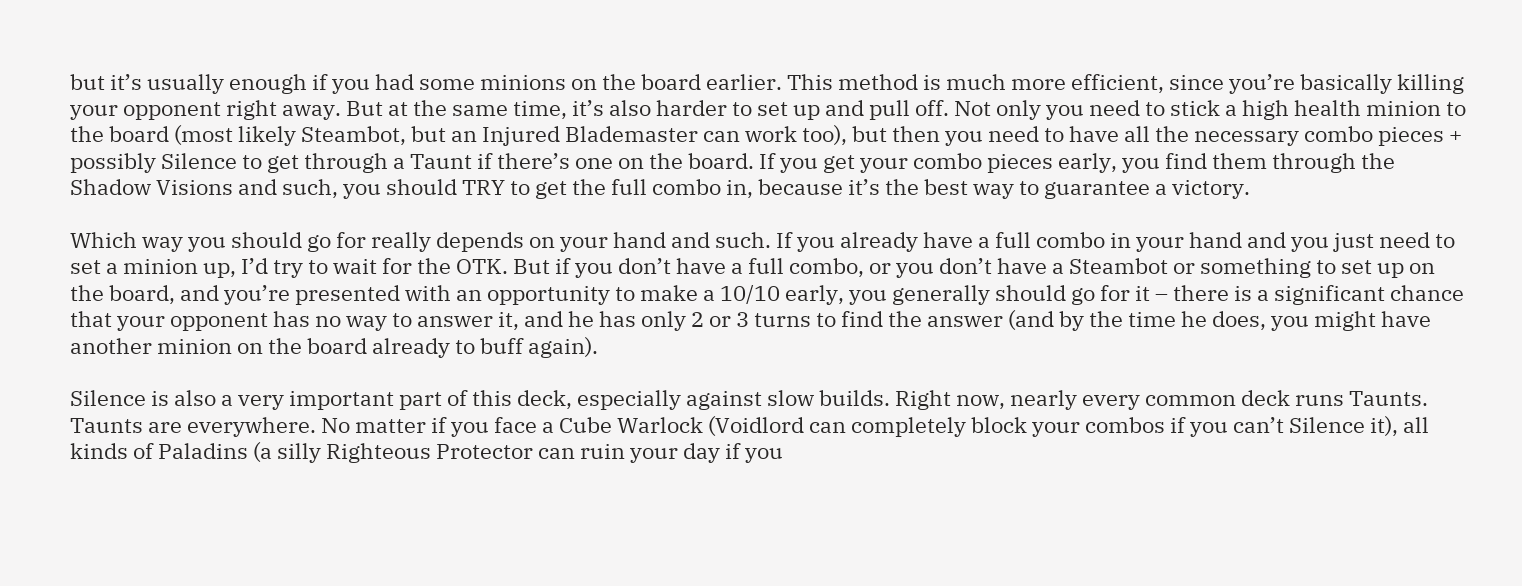but it’s usually enough if you had some minions on the board earlier. This method is much more efficient, since you’re basically killing your opponent right away. But at the same time, it’s also harder to set up and pull off. Not only you need to stick a high health minion to the board (most likely Steambot, but an Injured Blademaster can work too), but then you need to have all the necessary combo pieces + possibly Silence to get through a Taunt if there’s one on the board. If you get your combo pieces early, you find them through the Shadow Visions and such, you should TRY to get the full combo in, because it’s the best way to guarantee a victory.

Which way you should go for really depends on your hand and such. If you already have a full combo in your hand and you just need to set a minion up, I’d try to wait for the OTK. But if you don’t have a full combo, or you don’t have a Steambot or something to set up on the board, and you’re presented with an opportunity to make a 10/10 early, you generally should go for it – there is a significant chance that your opponent has no way to answer it, and he has only 2 or 3 turns to find the answer (and by the time he does, you might have another minion on the board already to buff again).

Silence is also a very important part of this deck, especially against slow builds. Right now, nearly every common deck runs Taunts. Taunts are everywhere. No matter if you face a Cube Warlock (Voidlord can completely block your combos if you can’t Silence it), all kinds of Paladins (a silly Righteous Protector can ruin your day if you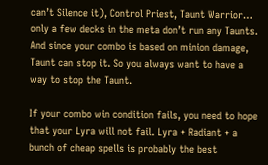can’t Silence it), Control Priest, Taunt Warrior… only a few decks in the meta don’t run any Taunts. And since your combo is based on minion damage, Taunt can stop it. So you always want to have a way to stop the Taunt.

If your combo win condition fails, you need to hope that your Lyra will not fail. Lyra + Radiant + a bunch of cheap spells is probably the best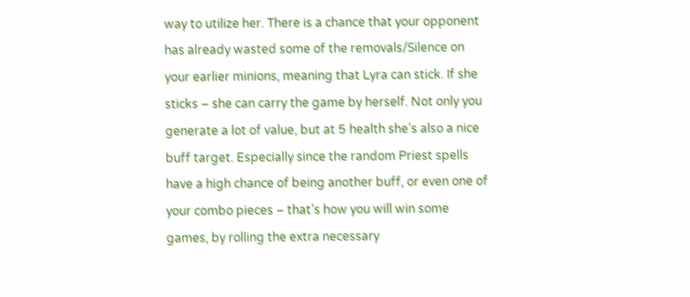way to utilize her. There is a chance that your opponent has already wasted some of the removals/Silence on your earlier minions, meaning that Lyra can stick. If she sticks – she can carry the game by herself. Not only you generate a lot of value, but at 5 health she’s also a nice buff target. Especially since the random Priest spells have a high chance of being another buff, or even one of your combo pieces – that’s how you will win some games, by rolling the extra necessary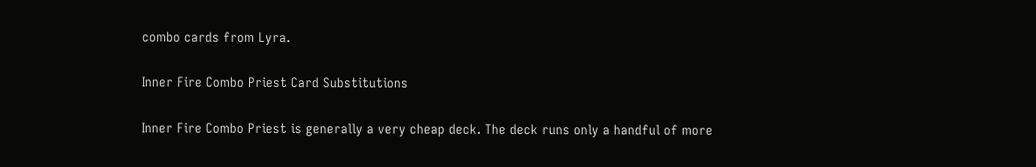combo cards from Lyra.

Inner Fire Combo Priest Card Substitutions

Inner Fire Combo Priest is generally a very cheap deck. The deck runs only a handful of more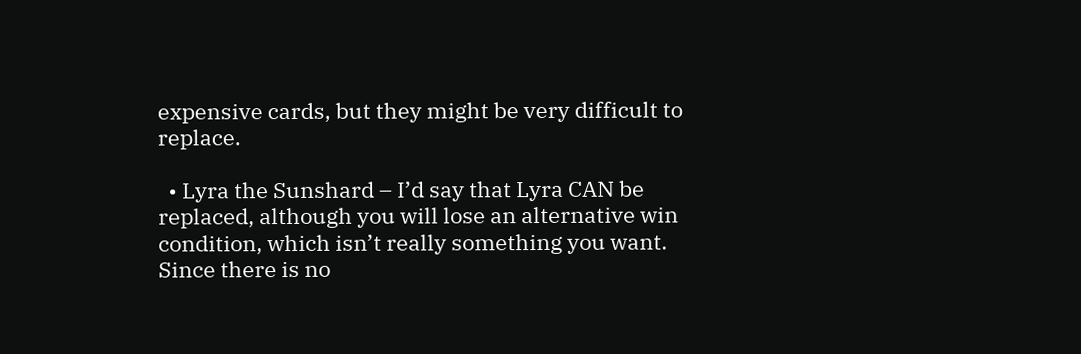expensive cards, but they might be very difficult to replace.

  • Lyra the Sunshard – I’d say that Lyra CAN be replaced, although you will lose an alternative win condition, which isn’t really something you want. Since there is no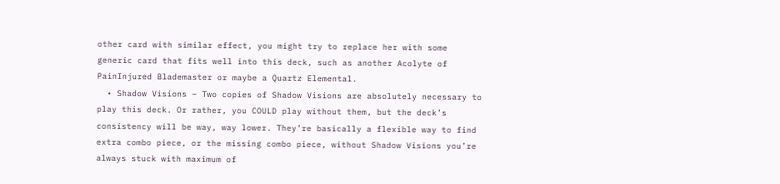other card with similar effect, you might try to replace her with some generic card that fits well into this deck, such as another Acolyte of PainInjured Blademaster or maybe a Quartz Elemental.
  • Shadow Visions – Two copies of Shadow Visions are absolutely necessary to play this deck. Or rather, you COULD play without them, but the deck’s consistency will be way, way lower. They’re basically a flexible way to find extra combo piece, or the missing combo piece, without Shadow Visions you’re always stuck with maximum of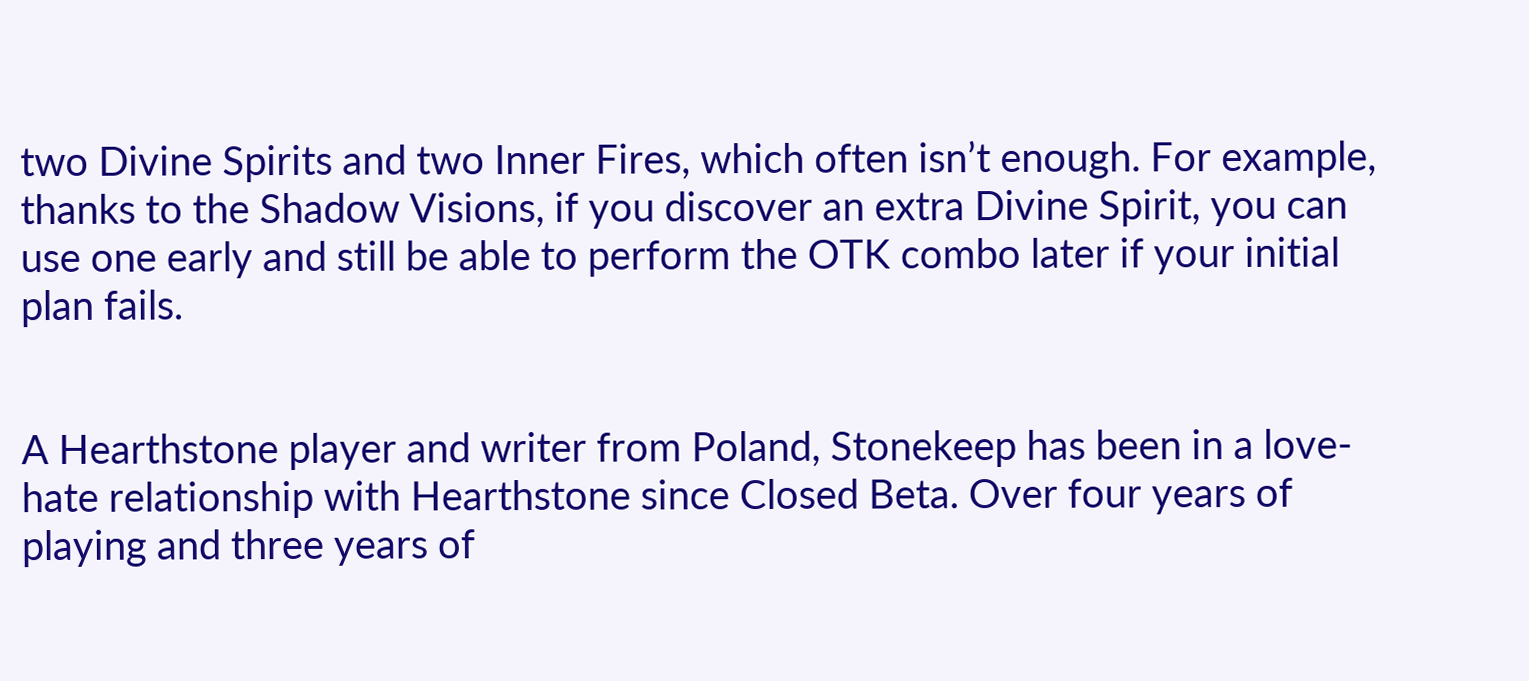two Divine Spirits and two Inner Fires, which often isn’t enough. For example, thanks to the Shadow Visions, if you discover an extra Divine Spirit, you can use one early and still be able to perform the OTK combo later if your initial plan fails.


A Hearthstone player and writer from Poland, Stonekeep has been in a love-hate relationship with Hearthstone since Closed Beta. Over four years of playing and three years of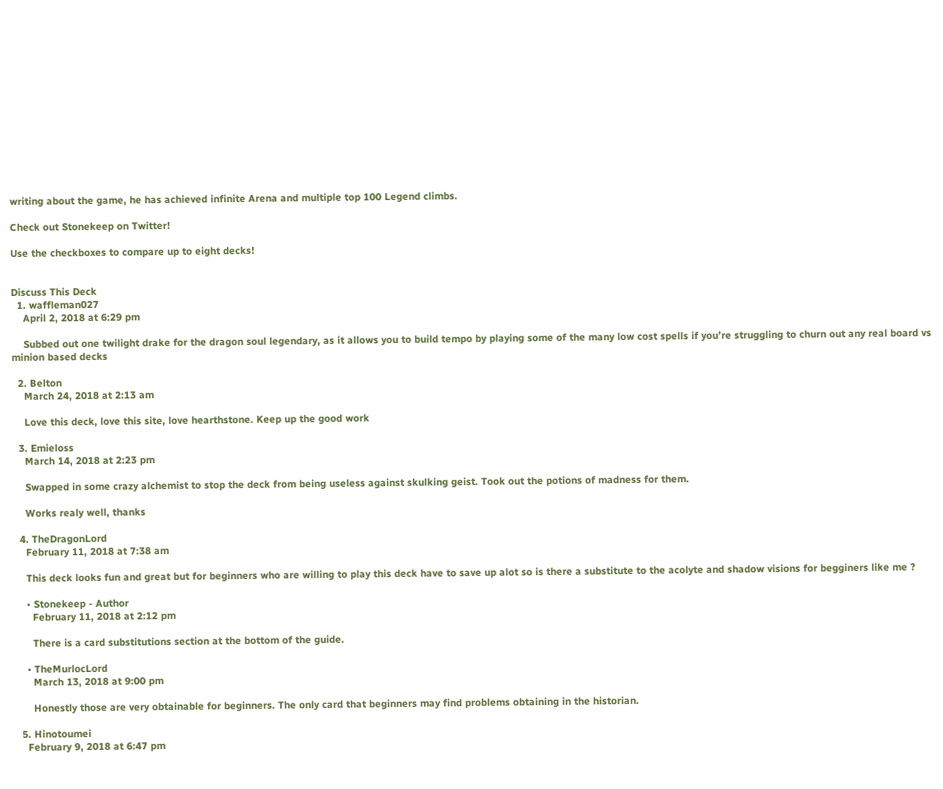writing about the game, he has achieved infinite Arena and multiple top 100 Legend climbs.

Check out Stonekeep on Twitter!

Use the checkboxes to compare up to eight decks!


Discuss This Deck
  1. waffleman027
    April 2, 2018 at 6:29 pm

    Subbed out one twilight drake for the dragon soul legendary, as it allows you to build tempo by playing some of the many low cost spells if you’re struggling to churn out any real board vs minion based decks

  2. Belton
    March 24, 2018 at 2:13 am

    Love this deck, love this site, love hearthstone. Keep up the good work

  3. Emieloss
    March 14, 2018 at 2:23 pm

    Swapped in some crazy alchemist to stop the deck from being useless against skulking geist. Took out the potions of madness for them.

    Works realy well, thanks

  4. TheDragonLord
    February 11, 2018 at 7:38 am

    This deck looks fun and great but for beginners who are willing to play this deck have to save up alot so is there a substitute to the acolyte and shadow visions for begginers like me ?

    • Stonekeep - Author
      February 11, 2018 at 2:12 pm

      There is a card substitutions section at the bottom of the guide.

    • TheMurlocLord
      March 13, 2018 at 9:00 pm

      Honestly those are very obtainable for beginners. The only card that beginners may find problems obtaining in the historian.

  5. Hinotoumei
    February 9, 2018 at 6:47 pm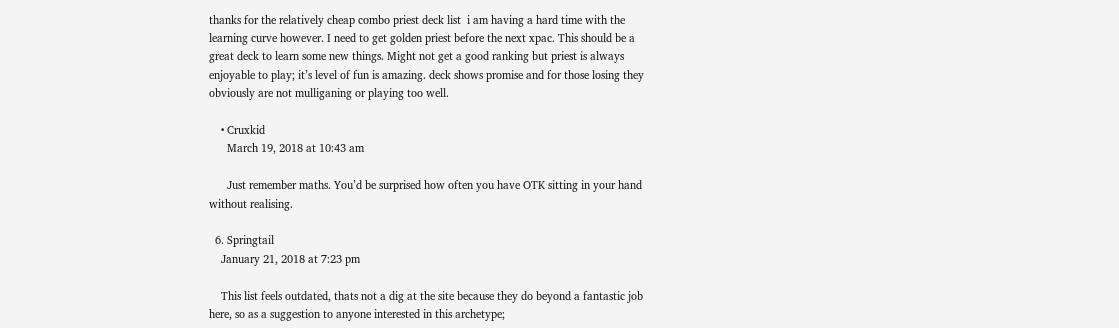thanks for the relatively cheap combo priest deck list  i am having a hard time with the learning curve however. I need to get golden priest before the next xpac. This should be a great deck to learn some new things. Might not get a good ranking but priest is always enjoyable to play; it’s level of fun is amazing. deck shows promise and for those losing they obviously are not mulliganing or playing too well.

    • Cruxkid
      March 19, 2018 at 10:43 am

      Just remember maths. You’d be surprised how often you have OTK sitting in your hand without realising.

  6. Springtail
    January 21, 2018 at 7:23 pm

    This list feels outdated, thats not a dig at the site because they do beyond a fantastic job here, so as a suggestion to anyone interested in this archetype;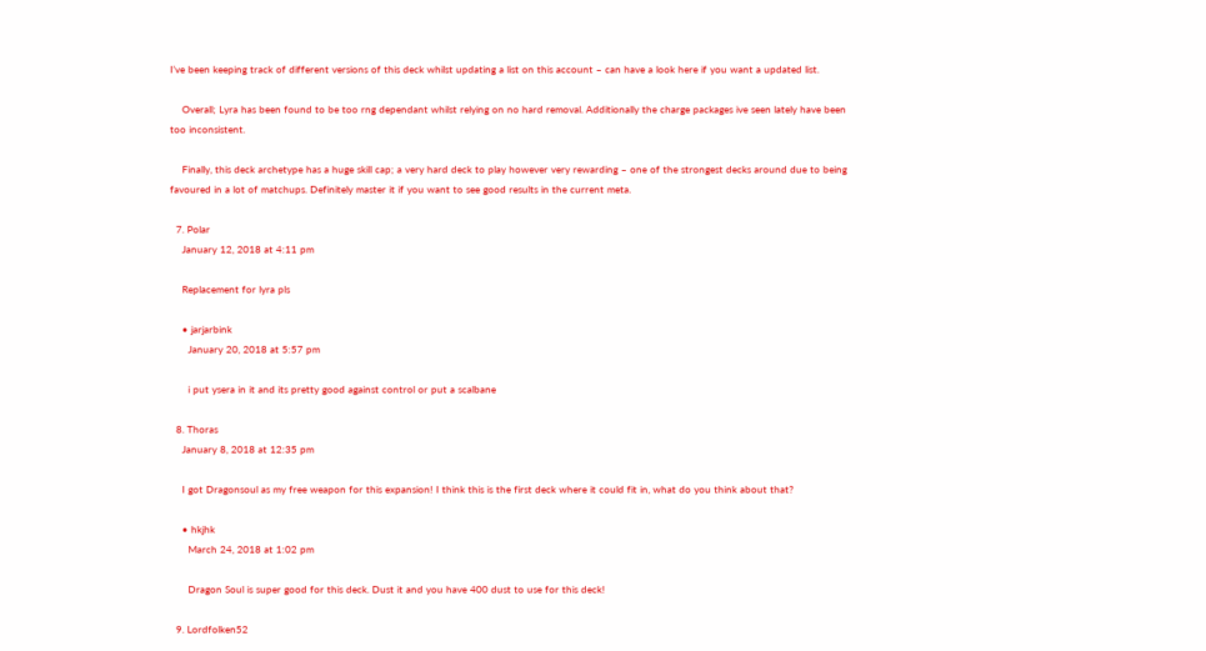I’ve been keeping track of different versions of this deck whilst updating a list on this account – can have a look here if you want a updated list.

    Overall; Lyra has been found to be too rng dependant whilst relying on no hard removal. Additionally the charge packages ive seen lately have been too inconsistent.

    Finally, this deck archetype has a huge skill cap; a very hard deck to play however very rewarding – one of the strongest decks around due to being favoured in a lot of matchups. Definitely master it if you want to see good results in the current meta.

  7. Polar
    January 12, 2018 at 4:11 pm

    Replacement for lyra pls

    • jarjarbink
      January 20, 2018 at 5:57 pm

      i put ysera in it and its pretty good against control or put a scalbane

  8. Thoras
    January 8, 2018 at 12:35 pm

    I got Dragonsoul as my free weapon for this expansion! I think this is the first deck where it could fit in, what do you think about that?

    • hkjhk
      March 24, 2018 at 1:02 pm

      Dragon Soul is super good for this deck. Dust it and you have 400 dust to use for this deck!

  9. Lordfolken52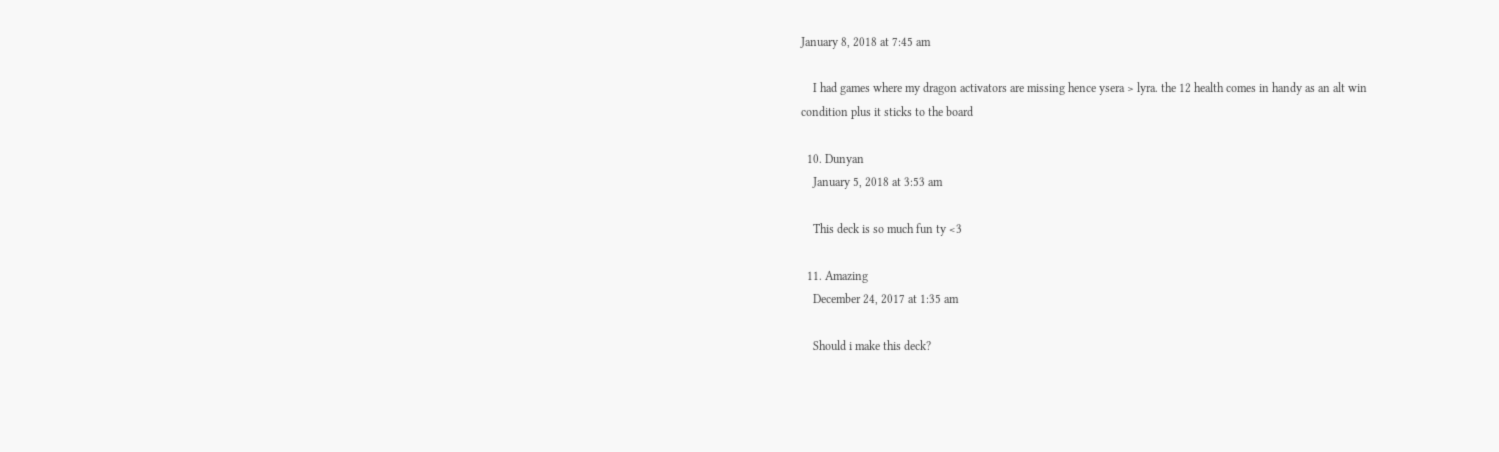January 8, 2018 at 7:45 am

    I had games where my dragon activators are missing hence ysera > lyra. the 12 health comes in handy as an alt win condition plus it sticks to the board

  10. Dunyan
    January 5, 2018 at 3:53 am

    This deck is so much fun ty <3

  11. Amazing
    December 24, 2017 at 1:35 am

    Should i make this deck?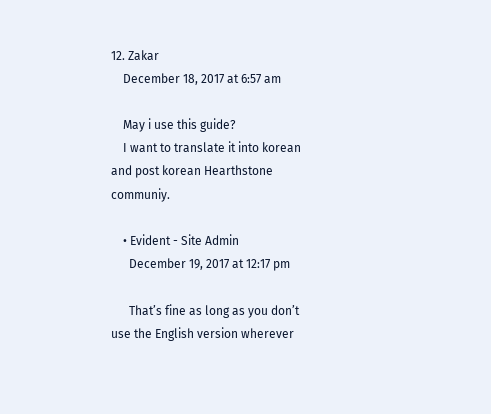12. Zakar
    December 18, 2017 at 6:57 am

    May i use this guide?
    I want to translate it into korean and post korean Hearthstone communiy.

    • Evident - Site Admin
      December 19, 2017 at 12:17 pm

      That’s fine as long as you don’t use the English version wherever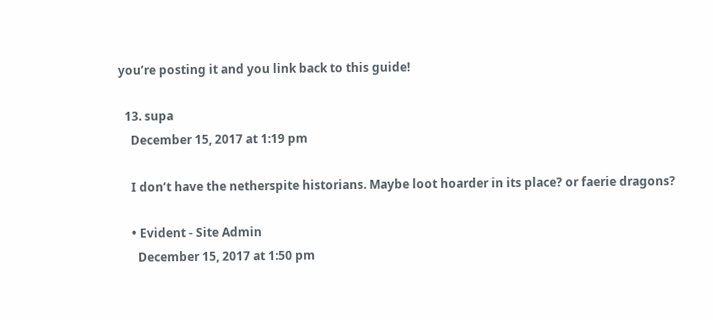you’re posting it and you link back to this guide!

  13. supa
    December 15, 2017 at 1:19 pm

    I don’t have the netherspite historians. Maybe loot hoarder in its place? or faerie dragons?

    • Evident - Site Admin
      December 15, 2017 at 1:50 pm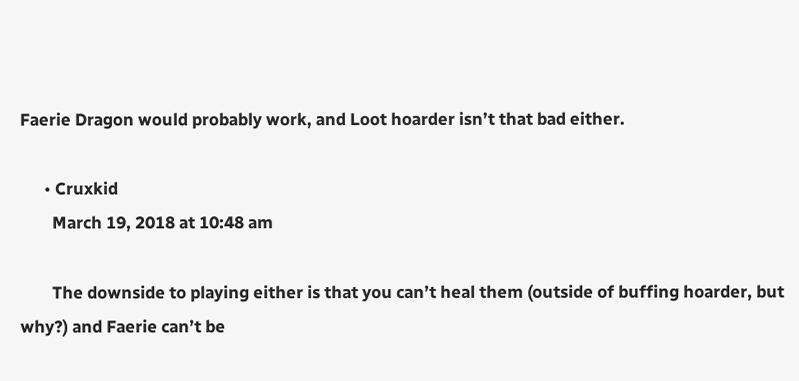Faerie Dragon would probably work, and Loot hoarder isn’t that bad either.

      • Cruxkid
        March 19, 2018 at 10:48 am

        The downside to playing either is that you can’t heal them (outside of buffing hoarder, but why?) and Faerie can’t be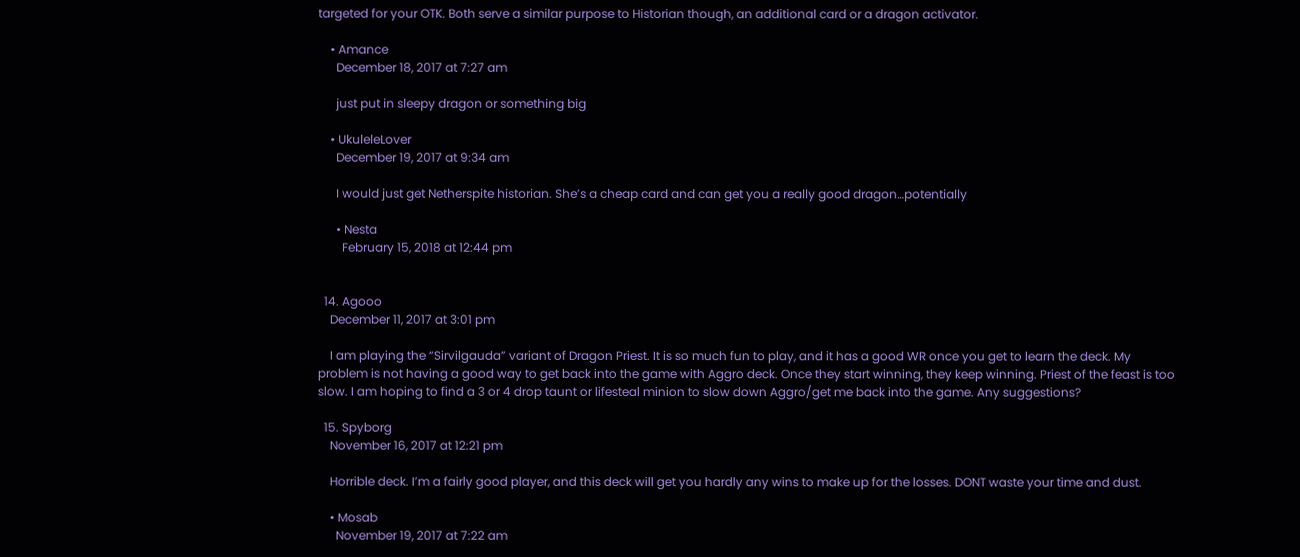targeted for your OTK. Both serve a similar purpose to Historian though, an additional card or a dragon activator.

    • Amance
      December 18, 2017 at 7:27 am

      just put in sleepy dragon or something big

    • UkuleleLover
      December 19, 2017 at 9:34 am

      I would just get Netherspite historian. She’s a cheap card and can get you a really good dragon…potentially

      • Nesta
        February 15, 2018 at 12:44 pm


  14. Agooo
    December 11, 2017 at 3:01 pm

    I am playing the “Sirvilgauda” variant of Dragon Priest. It is so much fun to play, and it has a good WR once you get to learn the deck. My problem is not having a good way to get back into the game with Aggro deck. Once they start winning, they keep winning. Priest of the feast is too slow. I am hoping to find a 3 or 4 drop taunt or lifesteal minion to slow down Aggro/get me back into the game. Any suggestions?

  15. Spyborg
    November 16, 2017 at 12:21 pm

    Horrible deck. I’m a fairly good player, and this deck will get you hardly any wins to make up for the losses. DONT waste your time and dust.

    • Mosab
      November 19, 2017 at 7:22 am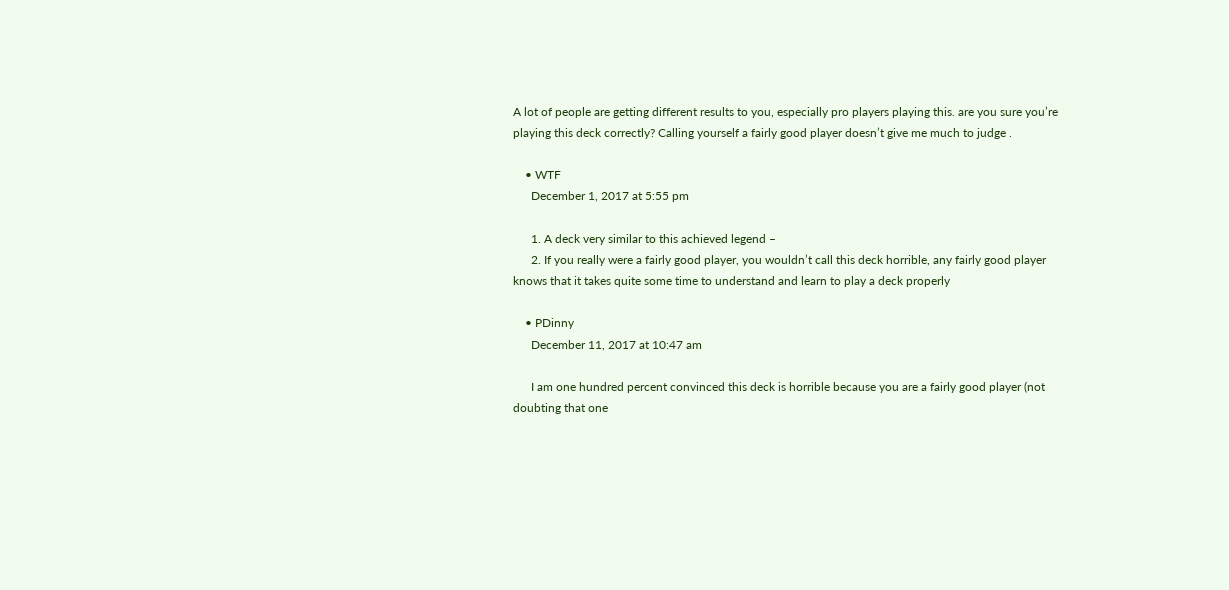A lot of people are getting different results to you, especially pro players playing this. are you sure you’re playing this deck correctly? Calling yourself a fairly good player doesn’t give me much to judge .

    • WTF
      December 1, 2017 at 5:55 pm

      1. A deck very similar to this achieved legend –
      2. If you really were a fairly good player, you wouldn’t call this deck horrible, any fairly good player knows that it takes quite some time to understand and learn to play a deck properly

    • PDinny
      December 11, 2017 at 10:47 am

      I am one hundred percent convinced this deck is horrible because you are a fairly good player (not doubting that one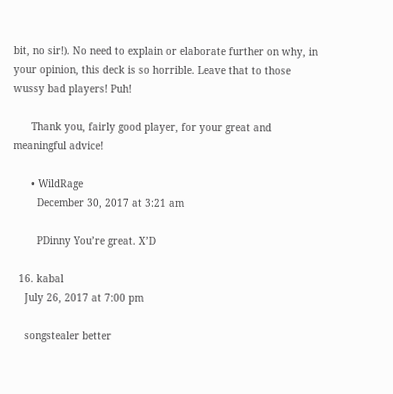bit, no sir!). No need to explain or elaborate further on why, in your opinion, this deck is so horrible. Leave that to those wussy bad players! Puh!

      Thank you, fairly good player, for your great and meaningful advice!

      • WildRage
        December 30, 2017 at 3:21 am

        PDinny You’re great. X’D

  16. kabal
    July 26, 2017 at 7:00 pm

    songstealer better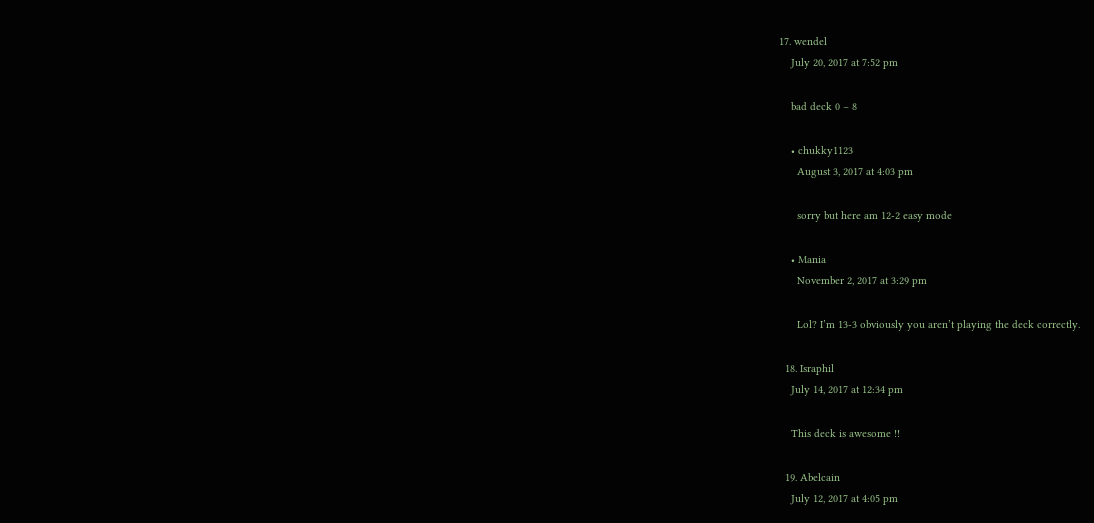17. wendel
    July 20, 2017 at 7:52 pm

    bad deck 0 – 8

    • chukky1123
      August 3, 2017 at 4:03 pm

      sorry but here am 12-2 easy mode

    • Mania
      November 2, 2017 at 3:29 pm

      Lol? I’m 13-3 obviously you aren’t playing the deck correctly.

  18. Israphil
    July 14, 2017 at 12:34 pm

    This deck is awesome !!

  19. Abelcain
    July 12, 2017 at 4:05 pm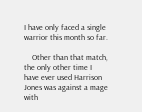I have only faced a single warrior this month so far.

    Other than that match, the only other time I have ever used Harrison Jones was against a mage with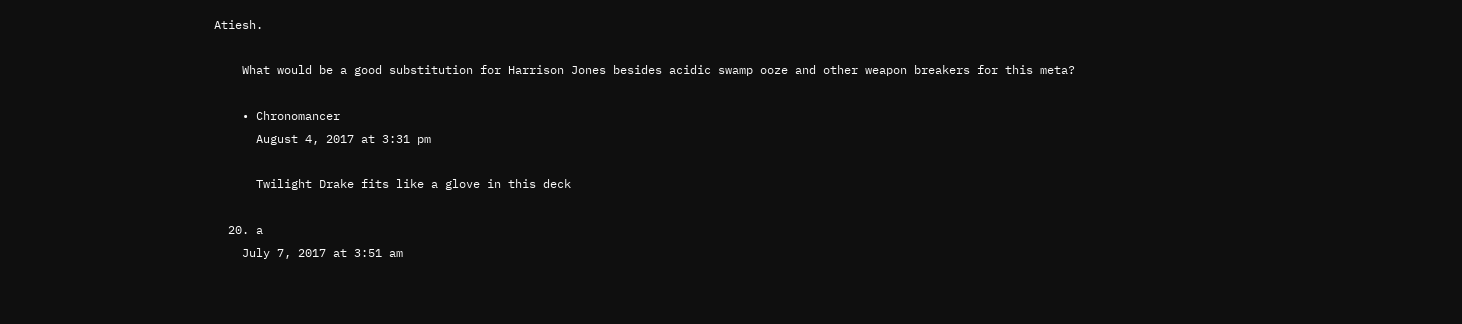Atiesh.

    What would be a good substitution for Harrison Jones besides acidic swamp ooze and other weapon breakers for this meta?

    • Chronomancer
      August 4, 2017 at 3:31 pm

      Twilight Drake fits like a glove in this deck

  20. a
    July 7, 2017 at 3:51 am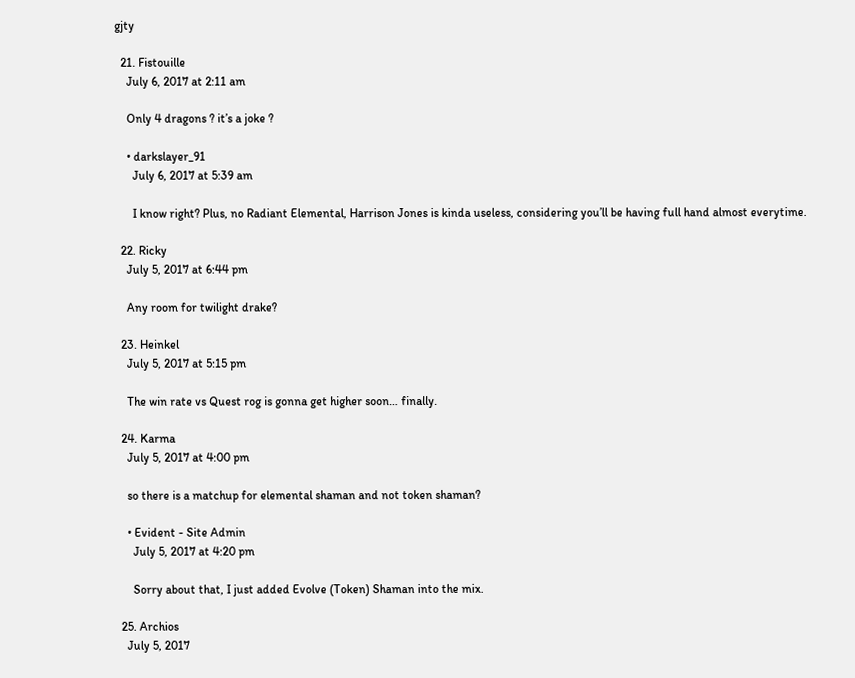gjty

  21. Fistouille
    July 6, 2017 at 2:11 am

    Only 4 dragons ? it’s a joke ?

    • darkslayer_91
      July 6, 2017 at 5:39 am

      I know right? Plus, no Radiant Elemental, Harrison Jones is kinda useless, considering you’ll be having full hand almost everytime.

  22. Ricky
    July 5, 2017 at 6:44 pm

    Any room for twilight drake?

  23. Heinkel
    July 5, 2017 at 5:15 pm

    The win rate vs Quest rog is gonna get higher soon… finally.

  24. Karma
    July 5, 2017 at 4:00 pm

    so there is a matchup for elemental shaman and not token shaman?

    • Evident - Site Admin
      July 5, 2017 at 4:20 pm

      Sorry about that, I just added Evolve (Token) Shaman into the mix.

  25. Archios
    July 5, 2017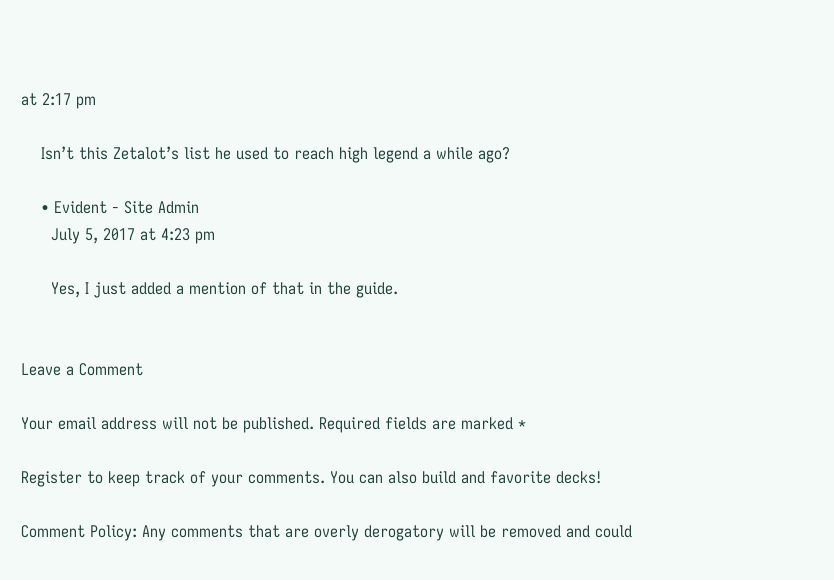at 2:17 pm

    Isn’t this Zetalot’s list he used to reach high legend a while ago?

    • Evident - Site Admin
      July 5, 2017 at 4:23 pm

      Yes, I just added a mention of that in the guide.


Leave a Comment

Your email address will not be published. Required fields are marked *

Register to keep track of your comments. You can also build and favorite decks!

Comment Policy: Any comments that are overly derogatory will be removed and could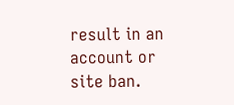result in an account or site ban.